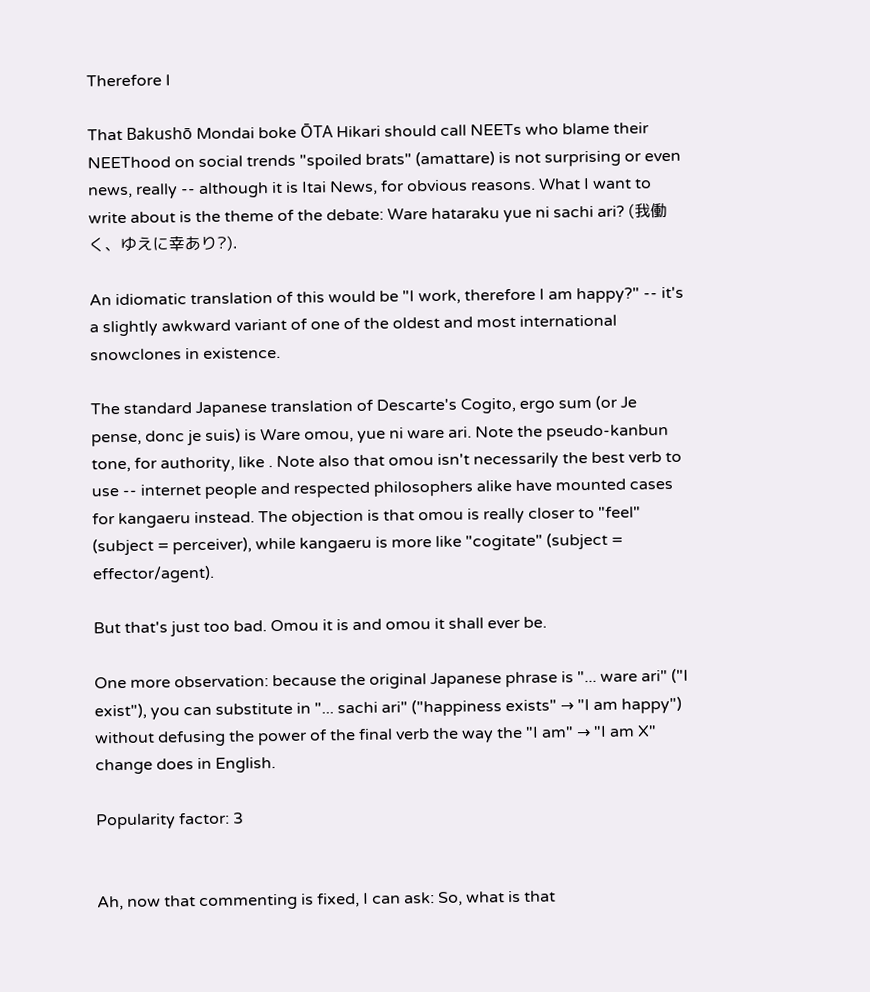Therefore I

That Bakushō Mondai boke ŌTA Hikari should call NEETs who blame their NEEThood on social trends "spoiled brats" (amattare) is not surprising or even news, really -- although it is Itai News, for obvious reasons. What I want to write about is the theme of the debate: Ware hataraku yue ni sachi ari? (我働く、ゆえに幸あり?).

An idiomatic translation of this would be "I work, therefore I am happy?" -- it's a slightly awkward variant of one of the oldest and most international snowclones in existence.

The standard Japanese translation of Descarte's Cogito, ergo sum (or Je pense, donc je suis) is Ware omou, yue ni ware ari. Note the pseudo-kanbun tone, for authority, like . Note also that omou isn't necessarily the best verb to use -- internet people and respected philosophers alike have mounted cases for kangaeru instead. The objection is that omou is really closer to "feel" (subject = perceiver), while kangaeru is more like "cogitate" (subject = effector/agent).

But that's just too bad. Omou it is and omou it shall ever be.

One more observation: because the original Japanese phrase is "... ware ari" ("I exist"), you can substitute in "... sachi ari" ("happiness exists" → "I am happy") without defusing the power of the final verb the way the "I am" → "I am X" change does in English.

Popularity factor: 3


Ah, now that commenting is fixed, I can ask: So, what is that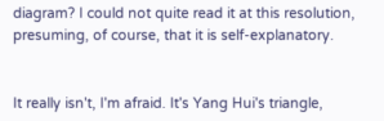diagram? I could not quite read it at this resolution, presuming, of course, that it is self-explanatory.


It really isn't, I'm afraid. It's Yang Hui's triangle,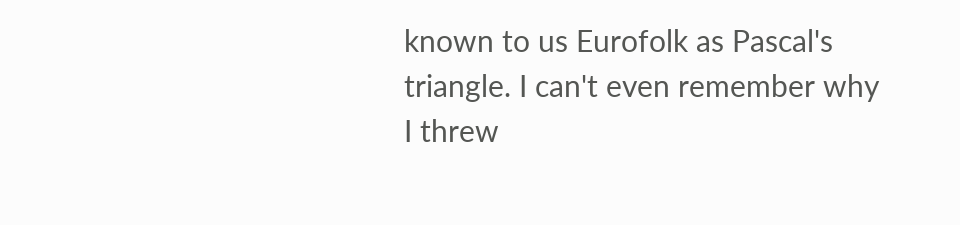known to us Eurofolk as Pascal's triangle. I can't even remember why I threw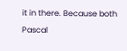it in there. Because both Pascal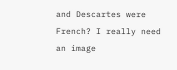and Descartes were French? I really need an image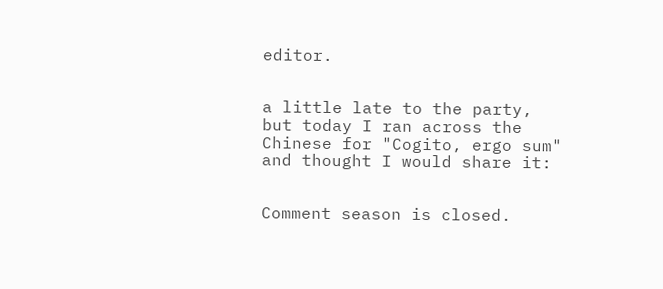editor.


a little late to the party, but today I ran across the Chinese for "Cogito, ergo sum" and thought I would share it:


Comment season is closed.